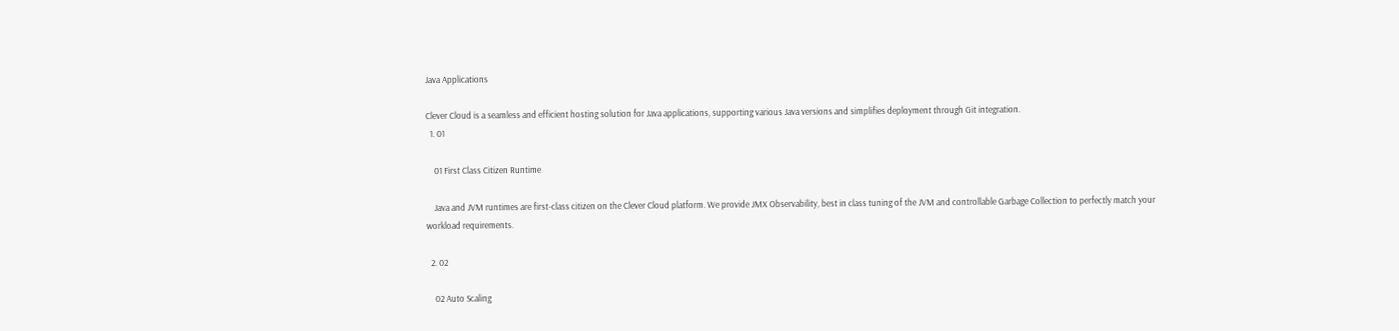Java Applications

Clever Cloud is a seamless and efficient hosting solution for Java applications, supporting various Java versions and simplifies deployment through Git integration.
  1. 01

    01 First Class Citizen Runtime

    Java and JVM runtimes are first-class citizen on the Clever Cloud platform. We provide JMX Observability, best in class tuning of the JVM and controllable Garbage Collection to perfectly match your workload requirements.

  2. 02

    02 Auto Scaling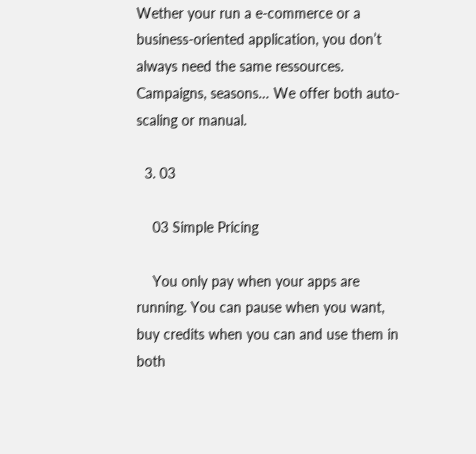Wether your run a e-commerce or a business-oriented application, you don’t always need the same ressources. Campaigns, seasons… We offer both auto-scaling or manual.

  3. 03

    03 Simple Pricing

    You only pay when your apps are running. You can pause when you want, buy credits when you can and use them in both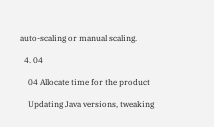auto-scaling or manual scaling.

  4. 04

    04 Allocate time for the product

    Updating Java versions, tweaking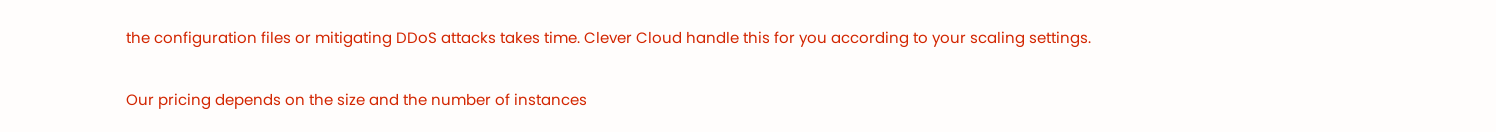the configuration files or mitigating DDoS attacks takes time. Clever Cloud handle this for you according to your scaling settings.

Our pricing depends on the size and the number of instances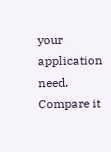your application need. Compare it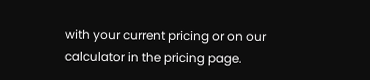with your current pricing or on our calculator in the pricing page.